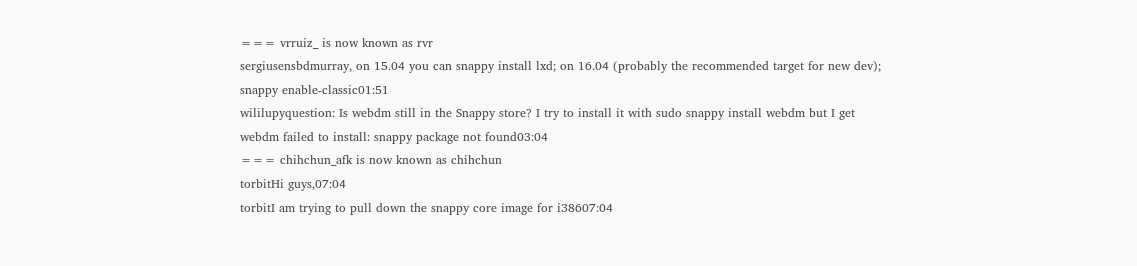=== vrruiz_ is now known as rvr
sergiusensbdmurray, on 15.04 you can snappy install lxd; on 16.04 (probably the recommended target for new dev); snappy enable-classic01:51
wililupyquestion: Is webdm still in the Snappy store? I try to install it with sudo snappy install webdm but I get webdm failed to install: snappy package not found03:04
=== chihchun_afk is now known as chihchun
torbitHi guys,07:04
torbitI am trying to pull down the snappy core image for i38607:04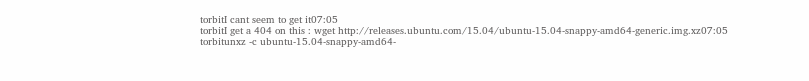torbitI cant seem to get it07:05
torbitI get a 404 on this : wget http://releases.ubuntu.com/15.04/ubuntu-15.04-snappy-amd64-generic.img.xz07:05
torbitunxz -c ubuntu-15.04-snappy-amd64-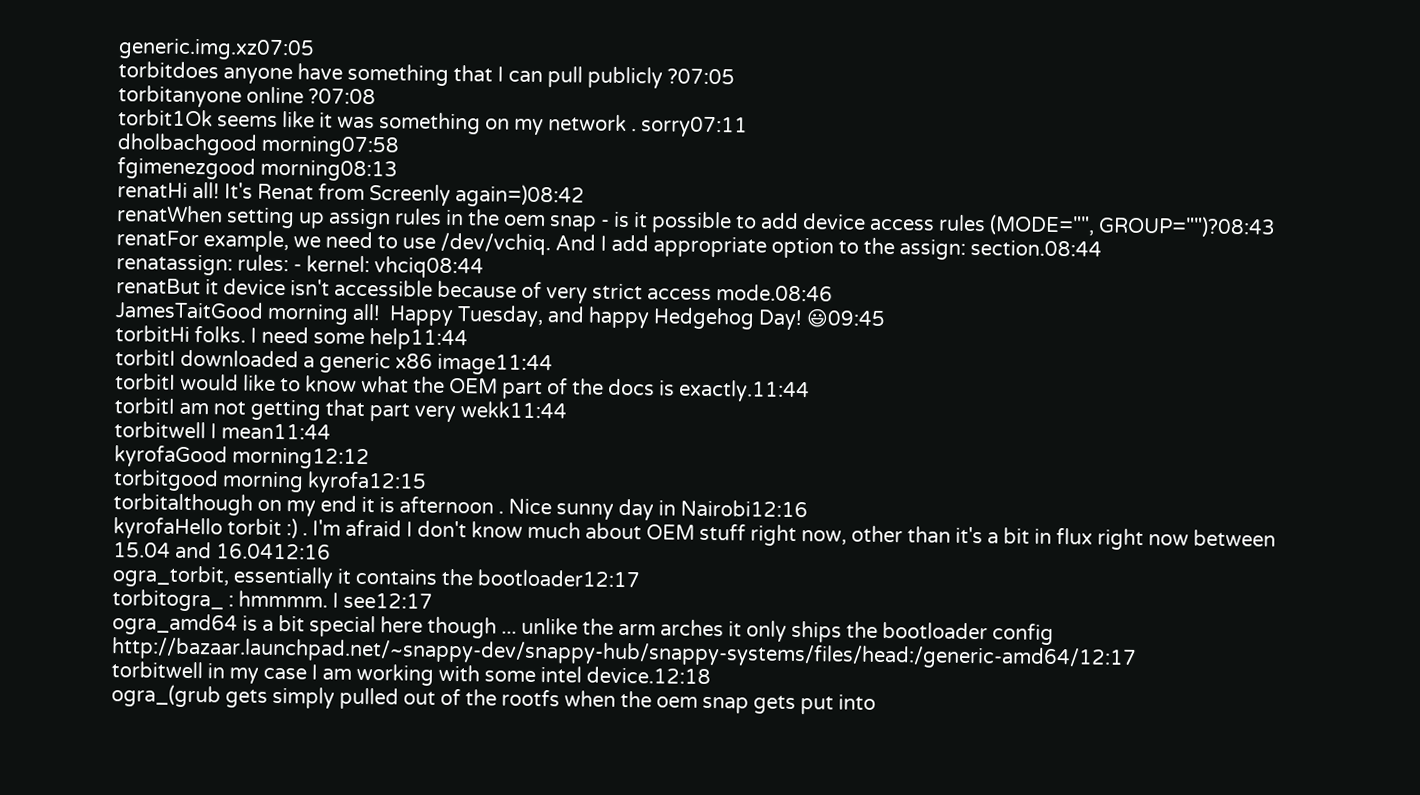generic.img.xz07:05
torbitdoes anyone have something that I can pull publicly ?07:05
torbitanyone online ?07:08
torbit1Ok seems like it was something on my network . sorry07:11
dholbachgood morning07:58
fgimenezgood morning08:13
renatHi all! It's Renat from Screenly again=)08:42
renatWhen setting up assign rules in the oem snap - is it possible to add device access rules (MODE="", GROUP="")?08:43
renatFor example, we need to use /dev/vchiq. And I add appropriate option to the assign: section.08:44
renatassign: rules: - kernel: vhciq08:44
renatBut it device isn't accessible because of very strict access mode.08:46
JamesTaitGood morning all!  Happy Tuesday, and happy Hedgehog Day! 😃09:45
torbitHi folks. I need some help11:44
torbitI downloaded a generic x86 image11:44
torbitI would like to know what the OEM part of the docs is exactly.11:44
torbitI am not getting that part very wekk11:44
torbitwell I mean11:44
kyrofaGood morning12:12
torbitgood morning kyrofa12:15
torbitalthough on my end it is afternoon . Nice sunny day in Nairobi12:16
kyrofaHello torbit :) . I'm afraid I don't know much about OEM stuff right now, other than it's a bit in flux right now between 15.04 and 16.0412:16
ogra_torbit, essentially it contains the bootloader12:17
torbitogra_ : hmmmm. I see12:17
ogra_amd64 is a bit special here though ... unlike the arm arches it only ships the bootloader config http://bazaar.launchpad.net/~snappy-dev/snappy-hub/snappy-systems/files/head:/generic-amd64/12:17
torbitwell in my case I am working with some intel device.12:18
ogra_(grub gets simply pulled out of the rootfs when the oem snap gets put into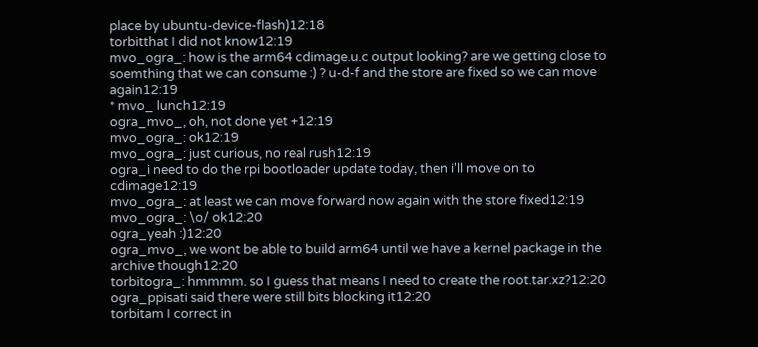place by ubuntu-device-flash)12:18
torbitthat I did not know12:19
mvo_ogra_: how is the arm64 cdimage.u.c output looking? are we getting close to soemthing that we can consume :) ? u-d-f and the store are fixed so we can move again12:19
* mvo_ lunch12:19
ogra_mvo_, oh, not done yet +12:19
mvo_ogra_: ok12:19
mvo_ogra_: just curious, no real rush12:19
ogra_i need to do the rpi bootloader update today, then i'll move on to cdimage12:19
mvo_ogra_: at least we can move forward now again with the store fixed12:19
mvo_ogra_: \o/ ok12:20
ogra_yeah :)12:20
ogra_mvo_, we wont be able to build arm64 until we have a kernel package in the archive though12:20
torbitogra_: hmmmm. so I guess that means I need to create the root.tar.xz?12:20
ogra_ppisati said there were still bits blocking it12:20
torbitam I correct in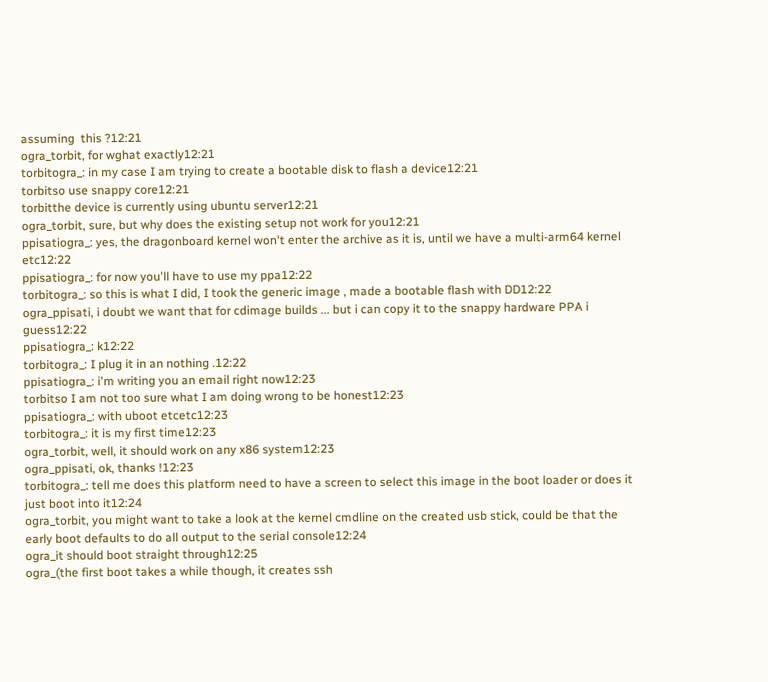assuming  this ?12:21
ogra_torbit, for wghat exactly12:21
torbitogra_: in my case I am trying to create a bootable disk to flash a device12:21
torbitso use snappy core12:21
torbitthe device is currently using ubuntu server12:21
ogra_torbit, sure, but why does the existing setup not work for you12:21
ppisatiogra_: yes, the dragonboard kernel won't enter the archive as it is, until we have a multi-arm64 kernel etc12:22
ppisatiogra_: for now you'll have to use my ppa12:22
torbitogra_: so this is what I did, I took the generic image , made a bootable flash with DD12:22
ogra_ppisati, i doubt we want that for cdimage builds ... but i can copy it to the snappy hardware PPA i guess12:22
ppisatiogra_: k12:22
torbitogra_: I plug it in an nothing .12:22
ppisatiogra_: i'm writing you an email right now12:23
torbitso I am not too sure what I am doing wrong to be honest12:23
ppisatiogra_: with uboot etcetc12:23
torbitogra_: it is my first time12:23
ogra_torbit, well, it should work on any x86 system12:23
ogra_ppisati, ok, thanks !12:23
torbitogra_: tell me does this platform need to have a screen to select this image in the boot loader or does it just boot into it12:24
ogra_torbit, you might want to take a look at the kernel cmdline on the created usb stick, could be that the early boot defaults to do all output to the serial console12:24
ogra_it should boot straight through12:25
ogra_(the first boot takes a while though, it creates ssh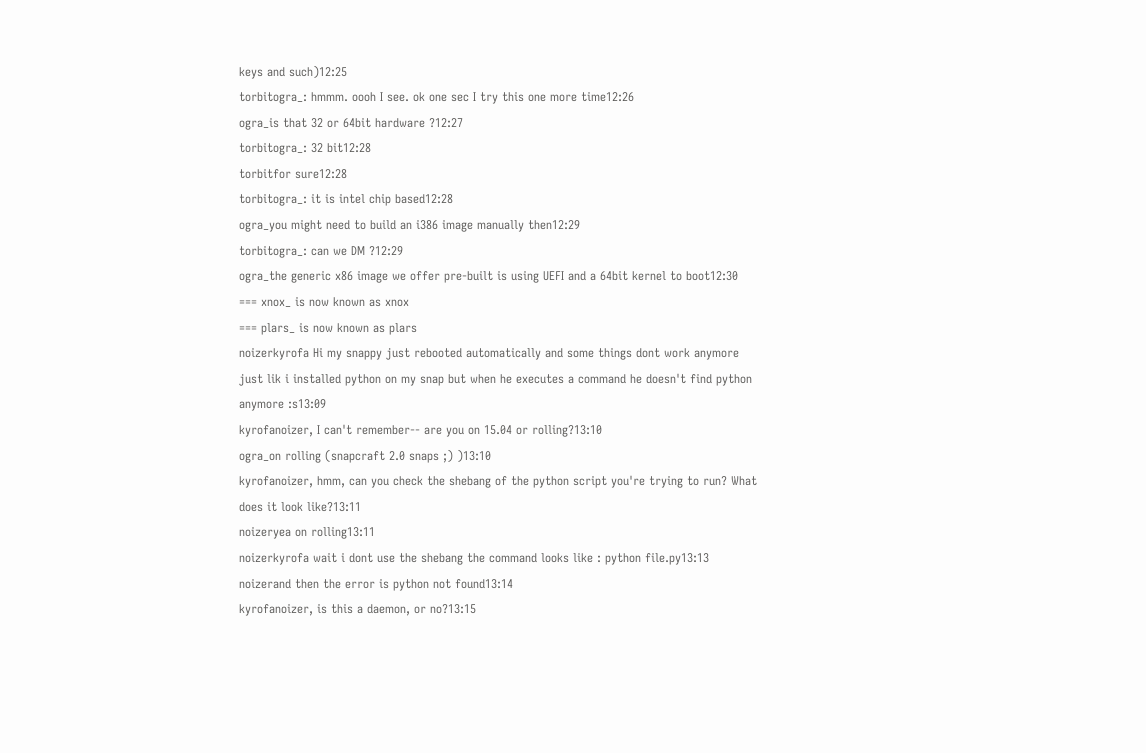keys and such)12:25
torbitogra_: hmmm. oooh I see. ok one sec I try this one more time12:26
ogra_is that 32 or 64bit hardware ?12:27
torbitogra_: 32 bit12:28
torbitfor sure12:28
torbitogra_: it is intel chip based12:28
ogra_you might need to build an i386 image manually then12:29
torbitogra_: can we DM ?12:29
ogra_the generic x86 image we offer pre-built is using UEFI and a 64bit kernel to boot12:30
=== xnox_ is now known as xnox
=== plars_ is now known as plars
noizerkyrofa Hi my snappy just rebooted automatically and some things dont work anymore just lik i installed python on my snap but when he executes a command he doesn't find python anymore :s13:09
kyrofanoizer, I can't remember-- are you on 15.04 or rolling?13:10
ogra_on rolling (snapcraft 2.0 snaps ;) )13:10
kyrofanoizer, hmm, can you check the shebang of the python script you're trying to run? What does it look like?13:11
noizeryea on rolling13:11
noizerkyrofa wait i dont use the shebang the command looks like : python file.py13:13
noizerand then the error is python not found13:14
kyrofanoizer, is this a daemon, or no?13:15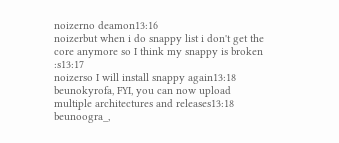noizerno deamon13:16
noizerbut when i do snappy list i don't get the core anymore so I think my snappy is broken :s13:17
noizerso I will install snappy again13:18
beunokyrofa, FYI, you can now upload multiple architectures and releases13:18
beunoogra_,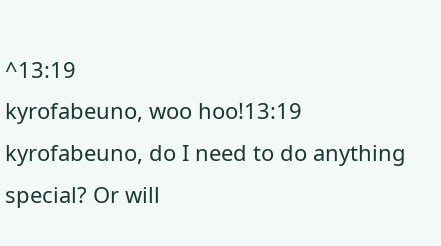^13:19
kyrofabeuno, woo hoo!13:19
kyrofabeuno, do I need to do anything special? Or will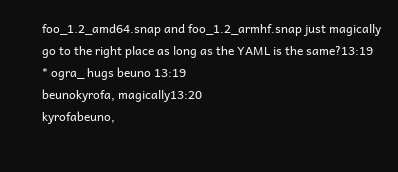foo_1.2_amd64.snap and foo_1.2_armhf.snap just magically go to the right place as long as the YAML is the same?13:19
* ogra_ hugs beuno 13:19
beunokyrofa, magically13:20
kyrofabeuno,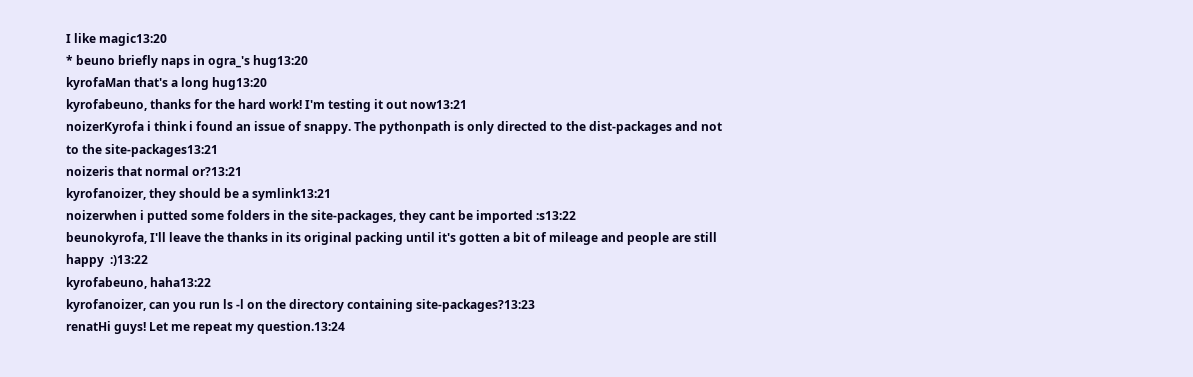I like magic13:20
* beuno briefly naps in ogra_'s hug13:20
kyrofaMan that's a long hug13:20
kyrofabeuno, thanks for the hard work! I'm testing it out now13:21
noizerKyrofa i think i found an issue of snappy. The pythonpath is only directed to the dist-packages and not to the site-packages13:21
noizeris that normal or?13:21
kyrofanoizer, they should be a symlink13:21
noizerwhen i putted some folders in the site-packages, they cant be imported :s13:22
beunokyrofa, I'll leave the thanks in its original packing until it's gotten a bit of mileage and people are still happy  :)13:22
kyrofabeuno, haha13:22
kyrofanoizer, can you run ls -l on the directory containing site-packages?13:23
renatHi guys! Let me repeat my question.13:24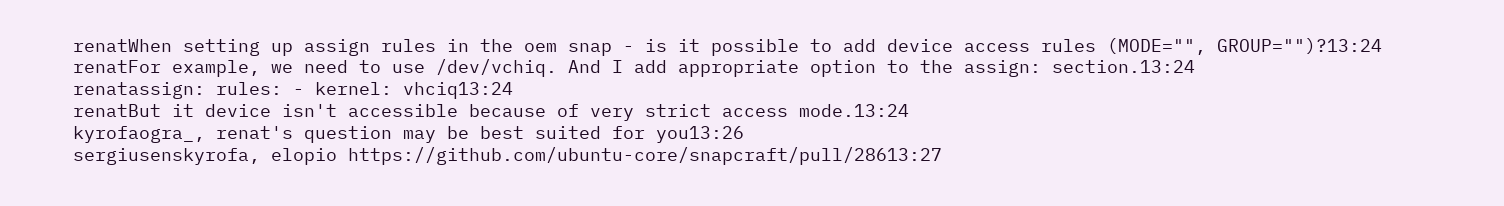renatWhen setting up assign rules in the oem snap - is it possible to add device access rules (MODE="", GROUP="")?13:24
renatFor example, we need to use /dev/vchiq. And I add appropriate option to the assign: section.13:24
renatassign: rules: - kernel: vhciq13:24
renatBut it device isn't accessible because of very strict access mode.13:24
kyrofaogra_, renat's question may be best suited for you13:26
sergiusenskyrofa, elopio https://github.com/ubuntu-core/snapcraft/pull/28613:27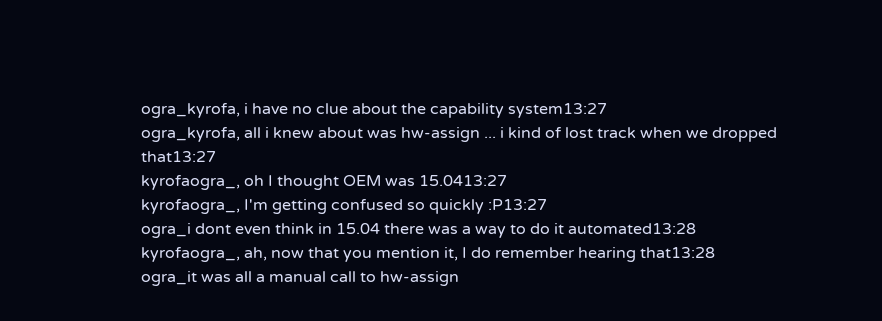ogra_kyrofa, i have no clue about the capability system13:27
ogra_kyrofa, all i knew about was hw-assign ... i kind of lost track when we dropped that13:27
kyrofaogra_, oh I thought OEM was 15.0413:27
kyrofaogra_, I'm getting confused so quickly :P13:27
ogra_i dont even think in 15.04 there was a way to do it automated13:28
kyrofaogra_, ah, now that you mention it, I do remember hearing that13:28
ogra_it was all a manual call to hw-assign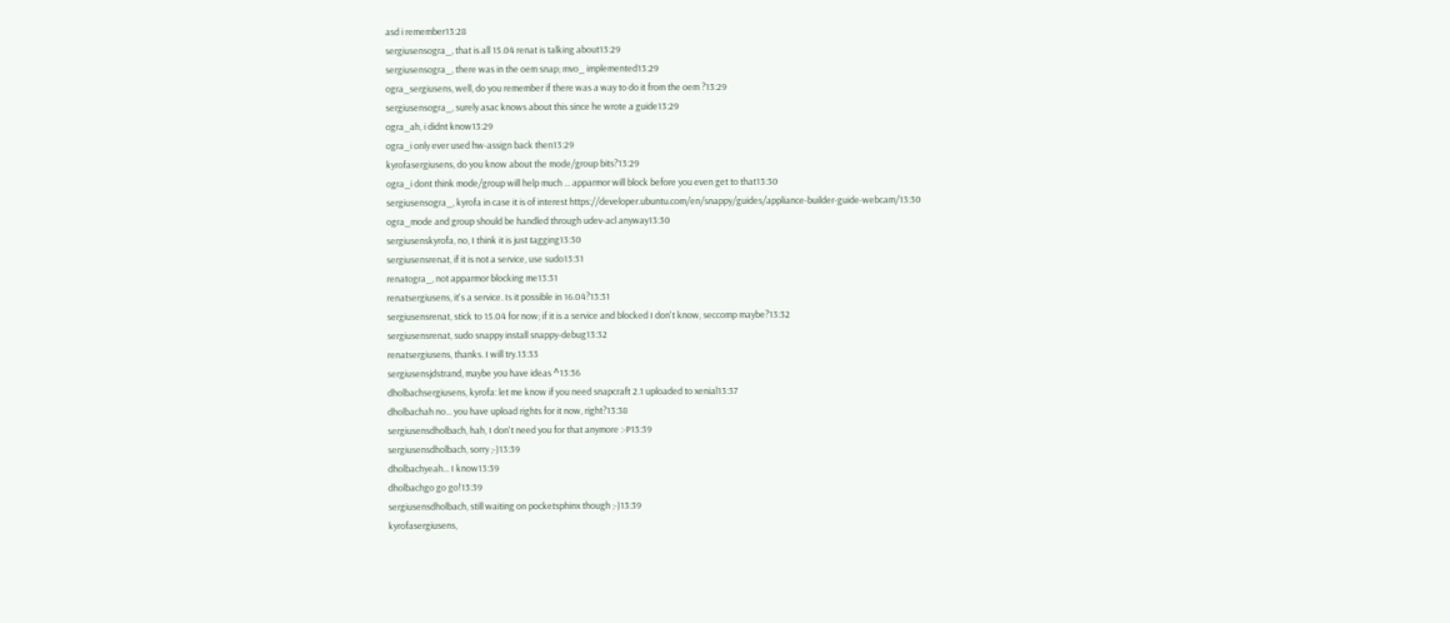asd i remember13:28
sergiusensogra_, that is all 15.04 renat is talking about13:29
sergiusensogra_, there was in the oem snap; mvo_ implemented13:29
ogra_sergiusens, well, do you remember if there was a way to do it from the oem ?13:29
sergiusensogra_, surely asac knows about this since he wrote a guide13:29
ogra_ah, i didnt know13:29
ogra_i only ever used hw-assign back then13:29
kyrofasergiusens, do you know about the mode/group bits?13:29
ogra_i dont think mode/group will help much ... apparmor will block before you even get to that13:30
sergiusensogra_, kyrofa in case it is of interest https://developer.ubuntu.com/en/snappy/guides/appliance-builder-guide-webcam/13:30
ogra_mode and group should be handled through udev-acl anyway13:30
sergiusenskyrofa, no, I think it is just tagging13:30
sergiusensrenat, if it is not a service, use sudo13:31
renatogra_, not apparmor blocking me13:31
renatsergiusens, it's a service. Is it possible in 16.04?13:31
sergiusensrenat, stick to 15.04 for now; if it is a service and blocked I don't know, seccomp maybe?13:32
sergiusensrenat, sudo snappy install snappy-debug13:32
renatsergiusens, thanks. I will try.13:33
sergiusensjdstrand, maybe you have ideas ^13:36
dholbachsergiusens, kyrofa: let me know if you need snapcraft 2.1 uploaded to xenial13:37
dholbachah no... you have upload rights for it now, right?13:38
sergiusensdholbach, hah, I don't need you for that anymore :-P13:39
sergiusensdholbach, sorry ;-)13:39
dholbachyeah... I know13:39
dholbachgo go go!13:39
sergiusensdholbach, still waiting on pocketsphinx though ;-)13:39
kyrofasergiusens,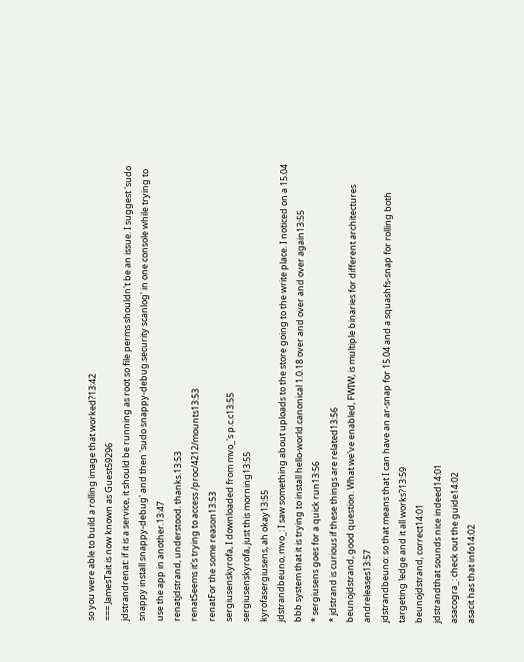so you were able to build a rolling image that worked?13:42
=== JamesTait is now known as Guest59296
jdstrandrenat: if it is a service, it should be running as root so file perms shouldn't be an issue. I suggest 'sudo snappy install snappy-debug' and then 'sudo snappy-debug.security scanlog' in one console while trying to use the app in another.13:47
renatjdstrand, understood. thanks.13:53
renatSeems it's trying to access /proc/4212/mounts13:53
renatFor the some reason13:53
sergiusenskyrofa, I downloaded from mvo_'s p.c.c13:55
sergiusenskyrofa, just this morning13:55
kyrofasergiusens, ah okay13:55
jdstrandbeuno, mvo_: I saw something about uploads to the store going to the write place. I noticed on a 15.04 bbb system that it is trying to install hello-world.canonical 1.0.18 over and over and over again13:55
* sergiusens goes for a quick run13:56
* jdstrand is curious if these things are related13:56
beunojdstrand, good question. What we've enabled, FWIW, is multiple binaries for different architectures andreleases13:57
jdstrandbeuno: so that means that I can have an ar-snap for 15.04 and a squashfs-snap for rolling both targeting !edge and it all works?13:59
beunojdstrand, correct14:01
jdstrandthat sounds nice indeed14:01
asacogra_: check out the guide14:02
asacit has that info14:02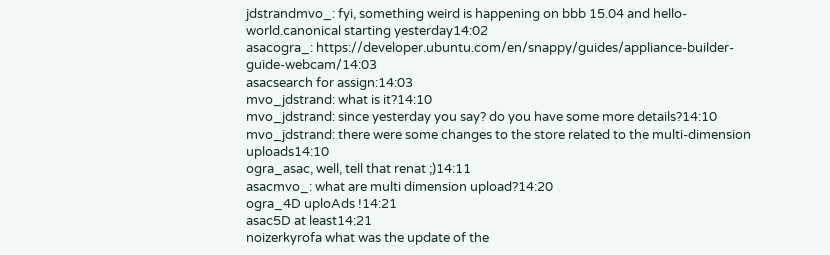jdstrandmvo_: fyi, something weird is happening on bbb 15.04 and hello-world.canonical starting yesterday14:02
asacogra_: https://developer.ubuntu.com/en/snappy/guides/appliance-builder-guide-webcam/14:03
asacsearch for assign:14:03
mvo_jdstrand: what is it?14:10
mvo_jdstrand: since yesterday you say? do you have some more details?14:10
mvo_jdstrand: there were some changes to the store related to the multi-dimension uploads14:10
ogra_asac, well, tell that renat ;)14:11
asacmvo_: what are multi dimension upload?14:20
ogra_4D uploAds !14:21
asac5D at least14:21
noizerkyrofa what was the update of the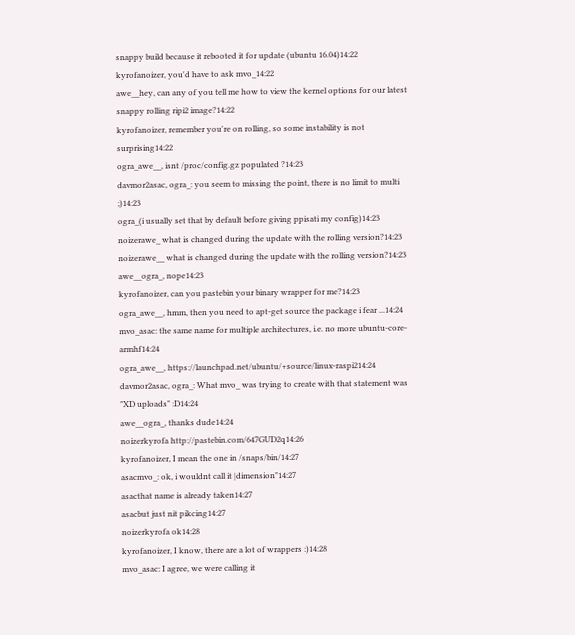snappy build because it rebooted it for update (ubuntu 16.04)14:22
kyrofanoizer, you'd have to ask mvo_14:22
awe__hey, can any of you tell me how to view the kernel options for our latest snappy rolling ripi2 image?14:22
kyrofanoizer, remember you're on rolling, so some instability is not surprising14:22
ogra_awe__, isnt /proc/config.gz populated ?14:23
davmor2asac, ogra_: you seem to missing the point, there is no limit to multi ;)14:23
ogra_(i usually set that by default before giving ppisati my config)14:23
noizerawe_ what is changed during the update with the rolling version?14:23
noizerawe__ what is changed during the update with the rolling version?14:23
awe__ogra_, nope14:23
kyrofanoizer, can you pastebin your binary wrapper for me?14:23
ogra_awe__, hmm, then you need to apt-get source the package i fear ...14:24
mvo_asac: the same name for multiple architectures, i.e. no more ubuntu-core-armhf14:24
ogra_awe__, https://launchpad.net/ubuntu/+source/linux-raspi214:24
davmor2asac, ogra_: What mvo_ was trying to create with that statement was "XD uploads" :D14:24
awe__ogra_, thanks dude14:24
noizerkyrofa http://pastebin.com/647GUD2q14:26
kyrofanoizer, I mean the one in /snaps/bin/14:27
asacmvo_: ok, i wouldnt call it |dimension"14:27
asacthat name is already taken14:27
asacbut just nit pikcing14:27
noizerkyrofa ok14:28
kyrofanoizer, I know, there are a lot of wrappers :)14:28
mvo_asac: I agree, we were calling it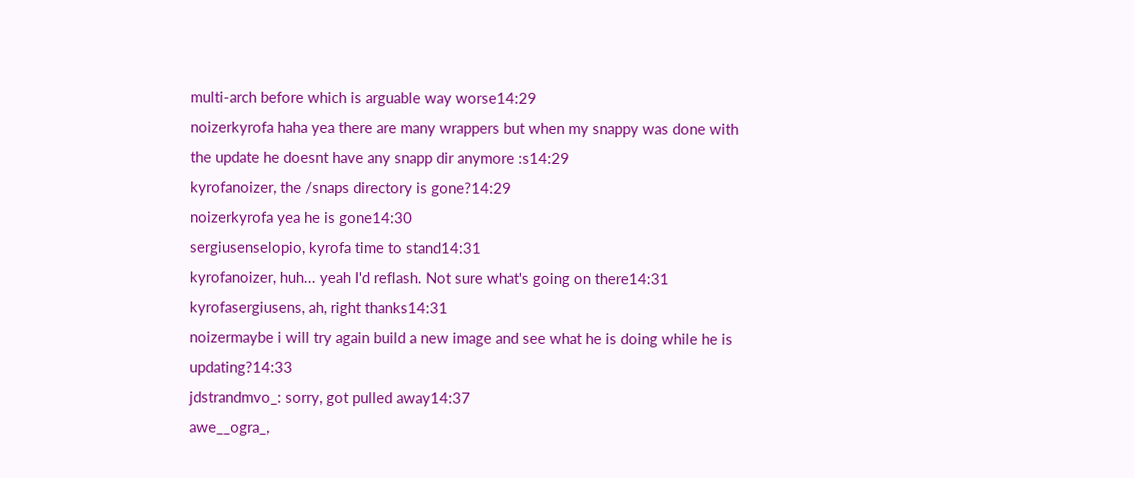multi-arch before which is arguable way worse14:29
noizerkyrofa haha yea there are many wrappers but when my snappy was done with the update he doesnt have any snapp dir anymore :s14:29
kyrofanoizer, the /snaps directory is gone?14:29
noizerkyrofa yea he is gone14:30
sergiusenselopio, kyrofa time to stand14:31
kyrofanoizer, huh... yeah I'd reflash. Not sure what's going on there14:31
kyrofasergiusens, ah, right thanks14:31
noizermaybe i will try again build a new image and see what he is doing while he is updating?14:33
jdstrandmvo_: sorry, got pulled away14:37
awe__ogra_,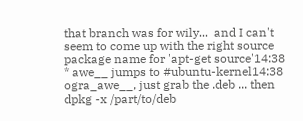that branch was for wily...  and I can't seem to come up with the right source package name for 'apt-get source'14:38
* awe__ jumps to #ubuntu-kernel14:38
ogra_awe__, just grab the .deb ... then dpkg -x /part/to/deb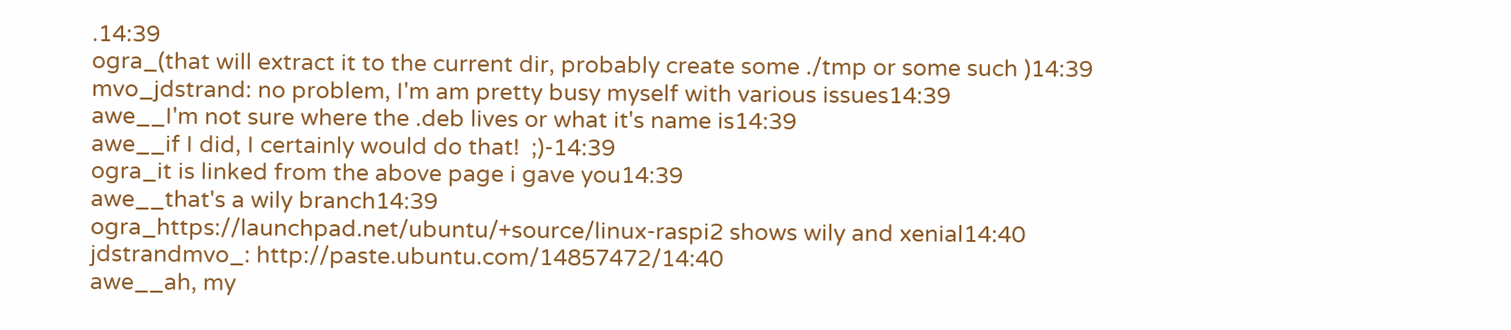.14:39
ogra_(that will extract it to the current dir, probably create some ./tmp or some such )14:39
mvo_jdstrand: no problem, I'm am pretty busy myself with various issues14:39
awe__I'm not sure where the .deb lives or what it's name is14:39
awe__if I did, I certainly would do that!  ;)-14:39
ogra_it is linked from the above page i gave you14:39
awe__that's a wily branch14:39
ogra_https://launchpad.net/ubuntu/+source/linux-raspi2 shows wily and xenial14:40
jdstrandmvo_: http://paste.ubuntu.com/14857472/14:40
awe__ah, my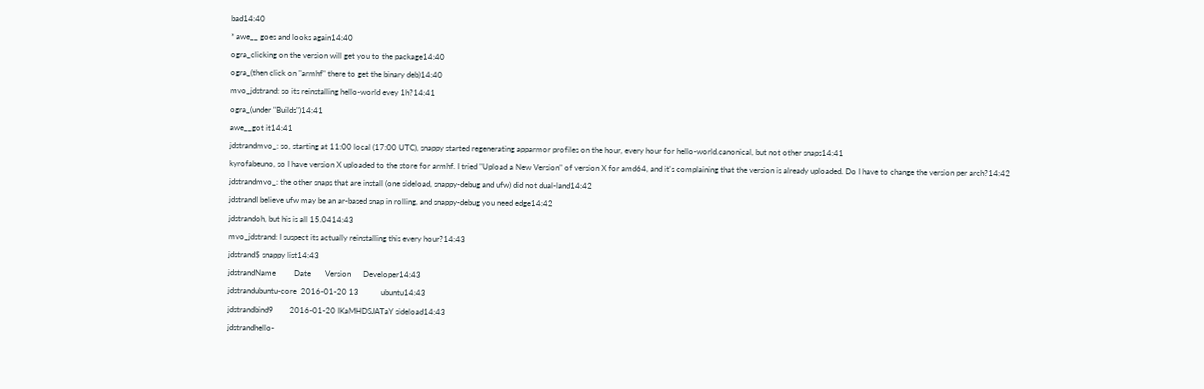bad14:40
* awe__ goes and looks again14:40
ogra_clicking on the version will get you to the package14:40
ogra_(then click on "armhf" there to get the binary deb)14:40
mvo_jdstrand: so its reinstalling hello-world evey 1h?14:41
ogra_(under "Builds")14:41
awe__got it14:41
jdstrandmvo_: so, starting at 11:00 local (17:00 UTC), snappy started regenerating apparmor profiles on the hour, every hour for hello-world.canonical, but not other snaps14:41
kyrofabeuno, so I have version X uploaded to the store for armhf. I tried "Upload a New Version" of version X for amd64, and it's complaining that the version is already uploaded. Do I have to change the version per arch?14:42
jdstrandmvo_: the other snaps that are install (one sideload, snappy-debug and ufw) did not dual-land14:42
jdstrandI believe ufw may be an ar-based snap in rolling, and snappy-debug you need edge14:42
jdstrandoh, but his is all 15.0414:43
mvo_jdstrand: I suspect its actually reinstalling this every hour?14:43
jdstrand$ snappy list14:43
jdstrandName         Date       Version      Developer14:43
jdstrandubuntu-core  2016-01-20 13           ubuntu14:43
jdstrandbind9        2016-01-20 IKaMHDSJATaY sideload14:43
jdstrandhello-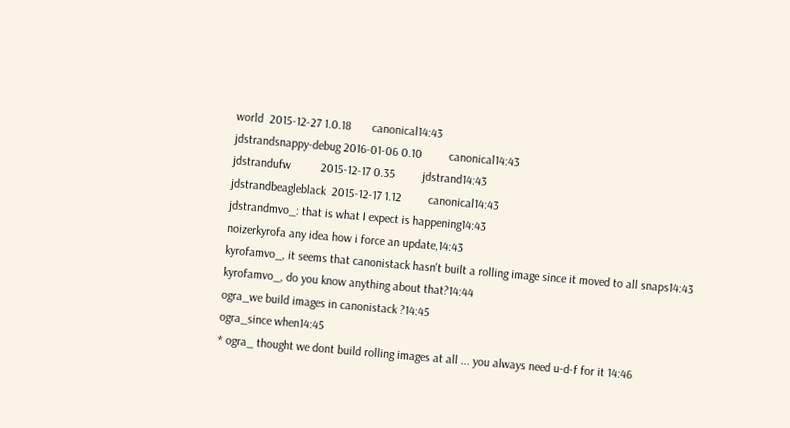world  2015-12-27 1.0.18       canonical14:43
jdstrandsnappy-debug 2016-01-06 0.10         canonical14:43
jdstrandufw          2015-12-17 0.35         jdstrand14:43
jdstrandbeagleblack  2015-12-17 1.12         canonical14:43
jdstrandmvo_: that is what I expect is happening14:43
noizerkyrofa any idea how i force an update,14:43
kyrofamvo_, it seems that canonistack hasn't built a rolling image since it moved to all snaps14:43
kyrofamvo_, do you know anything about that?14:44
ogra_we build images in canonistack ?14:45
ogra_since when14:45
* ogra_ thought we dont build rolling images at all ... you always need u-d-f for it 14:46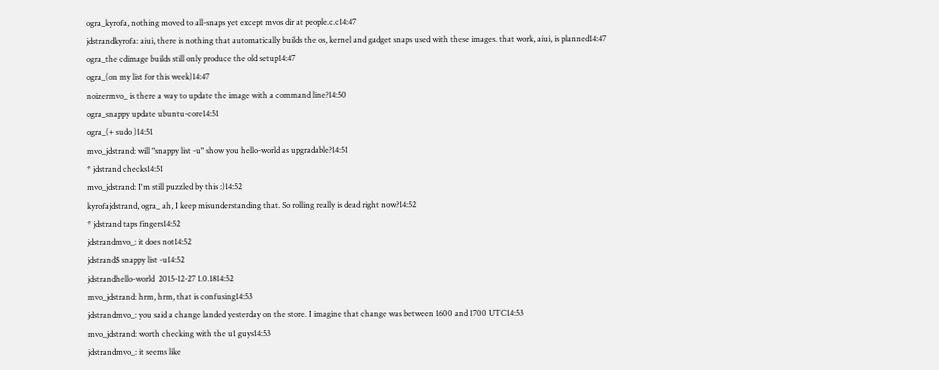ogra_kyrofa, nothing moved to all-snaps yet except mvos dir at people.c.c14:47
jdstrandkyrofa: aiui, there is nothing that automatically builds the os, kernel and gadget snaps used with these images. that work, aiui, is planned14:47
ogra_the cdimage builds still only produce the old setup14:47
ogra_(on my list for this week)14:47
noizermvo_ is there a way to update the image with a command line?14:50
ogra_snappy update ubuntu-core14:51
ogra_(+ sudo )14:51
mvo_jdstrand: will "snappy list -u" show you hello-world as upgradable?14:51
* jdstrand checks14:51
mvo_jdstrand: I'm still puzzled by this :)14:52
kyrofajdstrand, ogra_ ah, I keep misunderstanding that. So rolling really is dead right now?14:52
* jdstrand taps fingers14:52
jdstrandmvo_: it does not14:52
jdstrand$ snappy list -u14:52
jdstrandhello-world  2015-12-27 1.0.1814:52
mvo_jdstrand: hrm, hrm, that is confusing14:53
jdstrandmvo_: you said a change landed yesterday on the store. I imagine that change was between 1600 and 1700 UTC14:53
mvo_jdstrand: worth checking with the u1 guys14:53
jdstrandmvo_: it seems like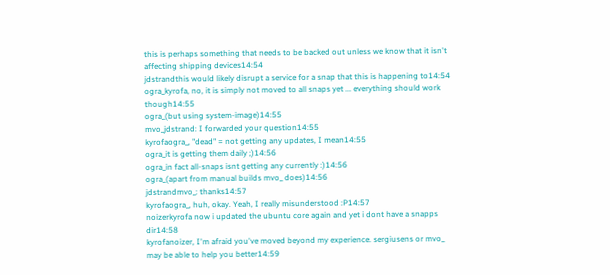this is perhaps something that needs to be backed out unless we know that it isn't affecting shipping devices14:54
jdstrandthis would likely disrupt a service for a snap that this is happening to14:54
ogra_kyrofa, no, it is simply not moved to all snaps yet ... everything should work though14:55
ogra_(but using system-image)14:55
mvo_jdstrand: I forwarded your question14:55
kyrofaogra_, "dead" = not getting any updates, I mean14:55
ogra_it is getting them daily ;)14:56
ogra_in fact all-snaps isnt getting any currently :)14:56
ogra_(apart from manual builds mvo_ does)14:56
jdstrandmvo_: thanks14:57
kyrofaogra_, huh, okay. Yeah, I really misunderstood :P14:57
noizerkyrofa now i updated the ubuntu core again and yet i dont have a snapps dir14:58
kyrofanoizer, I'm afraid you've moved beyond my experience. sergiusens or mvo_ may be able to help you better14:59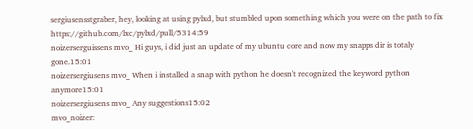sergiusensstgraber, hey, looking at using pylxd, but stumbled upon something which you were on the path to fix https://github.com/lxc/pylxd/pull/5314:59
noizerserguissens mvo_ Hi guys, i did just an update of my ubuntu core and now my snapps dir is totaly gone.15:01
noizersergiusens mvo_ When i installed a snap with python he doesn't recognized the keyword python anymore15:01
noizersergiusens mvo_ Any suggestions15:02
mvo_noizer: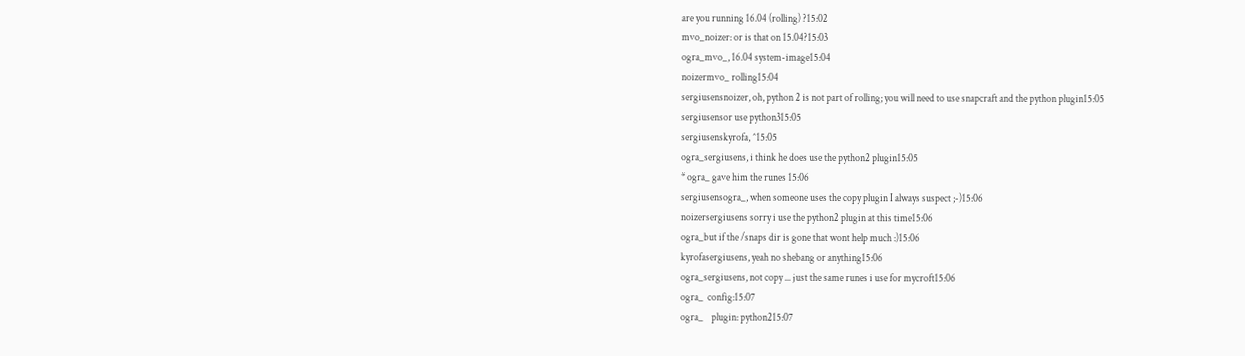are you running 16.04 (rolling) ?15:02
mvo_noizer: or is that on 15.04?15:03
ogra_mvo_, 16.04 system-image15:04
noizermvo_ rolling15:04
sergiusensnoizer, oh, python 2 is not part of rolling; you will need to use snapcraft and the python plugin15:05
sergiusensor use python315:05
sergiusenskyrofa, ^15:05
ogra_sergiusens, i think he does use the python2 plugin15:05
* ogra_ gave him the runes 15:06
sergiusensogra_, when someone uses the copy plugin I always suspect ;-)15:06
noizersergiusens sorry i use the python2 plugin at this time15:06
ogra_but if the /snaps dir is gone that wont help much :)15:06
kyrofasergiusens, yeah no shebang or anything15:06
ogra_sergiusens, not copy ... just the same runes i use for mycroft15:06
ogra_  config:15:07
ogra_    plugin: python215:07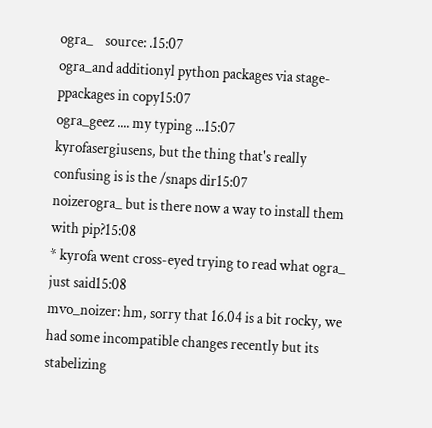ogra_    source: .15:07
ogra_and additionyl python packages via stage-ppackages in copy15:07
ogra_geez .... my typing ...15:07
kyrofasergiusens, but the thing that's really confusing is is the /snaps dir15:07
noizerogra_ but is there now a way to install them with pip?15:08
* kyrofa went cross-eyed trying to read what ogra_ just said15:08
mvo_noizer: hm, sorry that 16.04 is a bit rocky, we had some incompatible changes recently but its stabelizing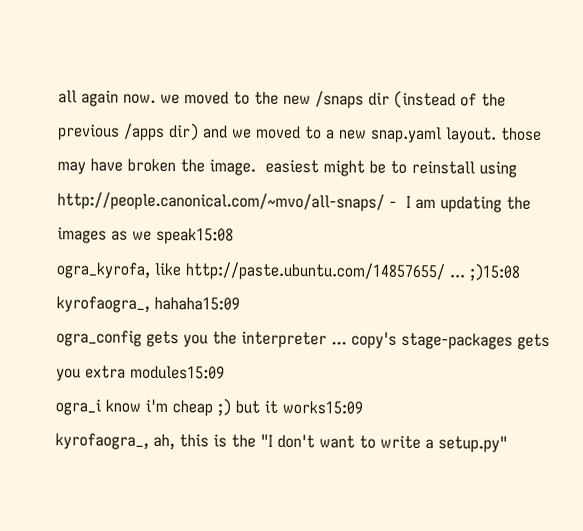all again now. we moved to the new /snaps dir (instead of the previous /apps dir) and we moved to a new snap.yaml layout. those may have broken the image.  easiest might be to reinstall using http://people.canonical.com/~mvo/all-snaps/ -  I am updating the images as we speak15:08
ogra_kyrofa, like http://paste.ubuntu.com/14857655/ ... ;)15:08
kyrofaogra_, hahaha15:09
ogra_config gets you the interpreter ... copy's stage-packages gets you extra modules15:09
ogra_i know i'm cheap ;) but it works15:09
kyrofaogra_, ah, this is the "I don't want to write a setup.py"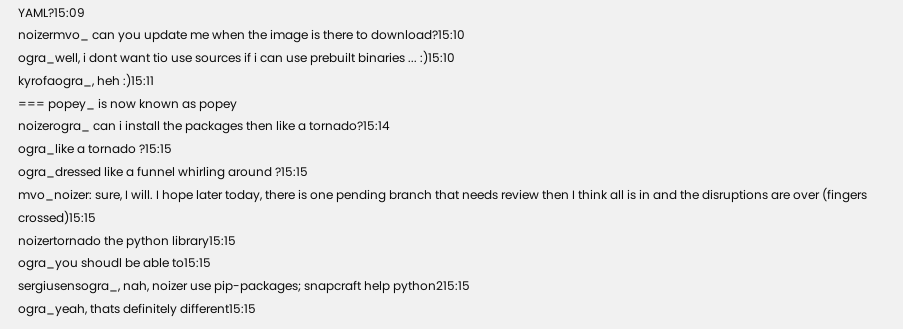YAML?15:09
noizermvo_ can you update me when the image is there to download?15:10
ogra_well, i dont want tio use sources if i can use prebuilt binaries ... :)15:10
kyrofaogra_, heh :)15:11
=== popey_ is now known as popey
noizerogra_ can i install the packages then like a tornado?15:14
ogra_like a tornado ?15:15
ogra_dressed like a funnel whirling around ?15:15
mvo_noizer: sure, I will. I hope later today, there is one pending branch that needs review then I think all is in and the disruptions are over (fingers crossed)15:15
noizertornado the python library15:15
ogra_you shoudl be able to15:15
sergiusensogra_, nah, noizer use pip-packages; snapcraft help python215:15
ogra_yeah, thats definitely different15:15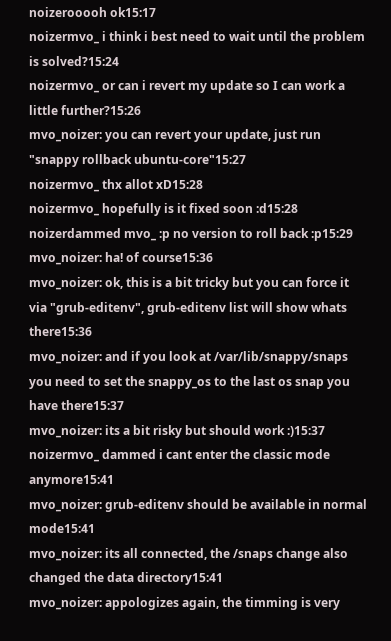noizerooooh ok15:17
noizermvo_ i think i best need to wait until the problem is solved?15:24
noizermvo_ or can i revert my update so I can work a little further?15:26
mvo_noizer: you can revert your update, just run "snappy rollback ubuntu-core"15:27
noizermvo_ thx allot xD15:28
noizermvo_ hopefully is it fixed soon :d15:28
noizerdammed mvo_ :p no version to roll back :p15:29
mvo_noizer: ha! of course15:36
mvo_noizer: ok, this is a bit tricky but you can force it via "grub-editenv", grub-editenv list will show whats there15:36
mvo_noizer: and if you look at /var/lib/snappy/snaps you need to set the snappy_os to the last os snap you have there15:37
mvo_noizer: its a bit risky but should work :)15:37
noizermvo_ dammed i cant enter the classic mode anymore15:41
mvo_noizer: grub-editenv should be available in normal mode15:41
mvo_noizer: its all connected, the /snaps change also changed the data directory15:41
mvo_noizer: appologizes again, the timming is very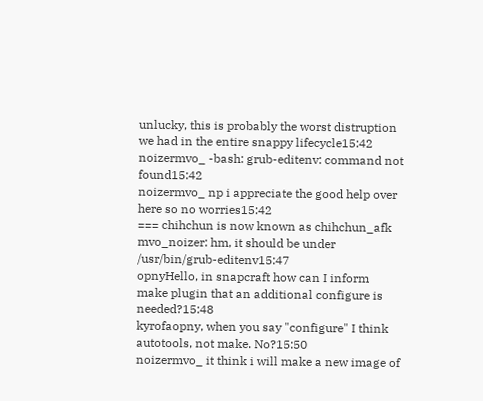unlucky, this is probably the worst distruption we had in the entire snappy lifecycle15:42
noizermvo_ -bash: grub-editenv: command not found15:42
noizermvo_ np i appreciate the good help over here so no worries15:42
=== chihchun is now known as chihchun_afk
mvo_noizer: hm, it should be under /usr/bin/grub-editenv15:47
opnyHello, in snapcraft how can I inform make plugin that an additional configure is needed?15:48
kyrofaopny, when you say "configure" I think autotools, not make. No?15:50
noizermvo_ it think i will make a new image of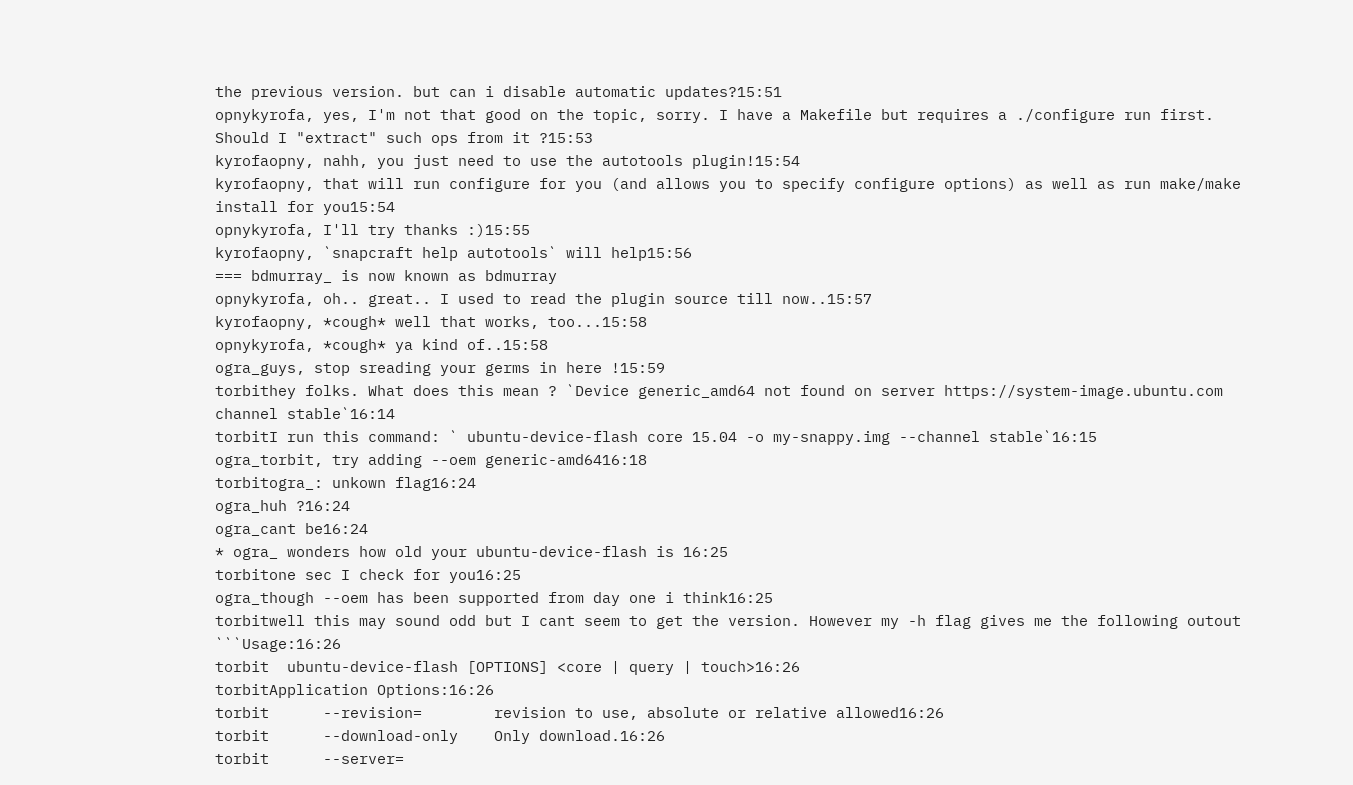the previous version. but can i disable automatic updates?15:51
opnykyrofa, yes, I'm not that good on the topic, sorry. I have a Makefile but requires a ./configure run first. Should I "extract" such ops from it ?15:53
kyrofaopny, nahh, you just need to use the autotools plugin!15:54
kyrofaopny, that will run configure for you (and allows you to specify configure options) as well as run make/make install for you15:54
opnykyrofa, I'll try thanks :)15:55
kyrofaopny, `snapcraft help autotools` will help15:56
=== bdmurray_ is now known as bdmurray
opnykyrofa, oh.. great.. I used to read the plugin source till now..15:57
kyrofaopny, *cough* well that works, too...15:58
opnykyrofa, *cough* ya kind of..15:58
ogra_guys, stop sreading your germs in here !15:59
torbithey folks. What does this mean ? `Device generic_amd64 not found on server https://system-image.ubuntu.com channel stable`16:14
torbitI run this command: ` ubuntu-device-flash core 15.04 -o my-snappy.img --channel stable`16:15
ogra_torbit, try adding --oem generic-amd6416:18
torbitogra_: unkown flag16:24
ogra_huh ?16:24
ogra_cant be16:24
* ogra_ wonders how old your ubuntu-device-flash is 16:25
torbitone sec I check for you16:25
ogra_though --oem has been supported from day one i think16:25
torbitwell this may sound odd but I cant seem to get the version. However my -h flag gives me the following outout ```Usage:16:26
torbit  ubuntu-device-flash [OPTIONS] <core | query | touch>16:26
torbitApplication Options:16:26
torbit      --revision=        revision to use, absolute or relative allowed16:26
torbit      --download-only    Only download.16:26
torbit      --server=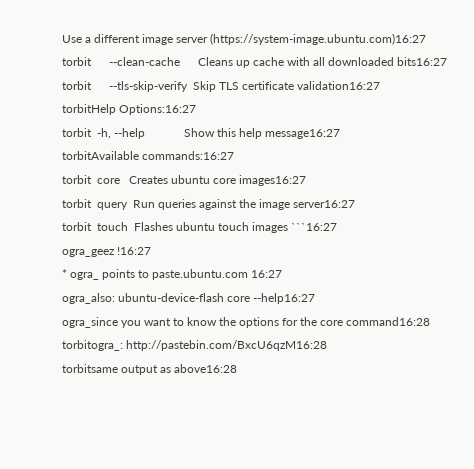Use a different image server (https://system-image.ubuntu.com)16:27
torbit      --clean-cache      Cleans up cache with all downloaded bits16:27
torbit      --tls-skip-verify  Skip TLS certificate validation16:27
torbitHelp Options:16:27
torbit  -h, --help             Show this help message16:27
torbitAvailable commands:16:27
torbit  core   Creates ubuntu core images16:27
torbit  query  Run queries against the image server16:27
torbit  touch  Flashes ubuntu touch images ```16:27
ogra_geez !16:27
* ogra_ points to paste.ubuntu.com 16:27
ogra_also: ubuntu-device-flash core --help16:27
ogra_since you want to know the options for the core command16:28
torbitogra_: http://pastebin.com/BxcU6qzM16:28
torbitsame output as above16:28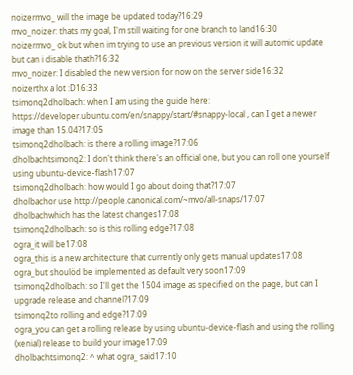noizermvo_ will the image be updated today?16:29
mvo_noizer: thats my goal, I'm still waiting for one branch to land16:30
noizermvo_ ok but when im trying to use an previous version it will automic update but can i disable thath?16:32
mvo_noizer: I disabled the new version for now on the server side16:32
noizerthx a lot :D16:33
tsimonq2dholbach: when I am using the guide here: https://developer.ubuntu.com/en/snappy/start/#snappy-local , can I get a newer image than 15.04?17:05
tsimonq2dholbach: is there a rolling image?17:06
dholbachtsimonq2: I don't think there's an official one, but you can roll one yourself using ubuntu-device-flash17:07
tsimonq2dholbach: how would I go about doing that?17:07
dholbachor use http://people.canonical.com/~mvo/all-snaps/17:07
dholbachwhich has the latest changes17:08
tsimonq2dholbach: so is this rolling edge?17:08
ogra_it will be17:08
ogra_this is a new architecture that currently only gets manual updates17:08
ogra_but shoulöd be implemented as default very soon17:09
tsimonq2dholbach: so I'll get the 1504 image as specified on the page, but can I upgrade release and channel?17:09
tsimonq2to rolling and edge?17:09
ogra_you can get a rolling release by using ubuntu-device-flash and using the rolling (xenial) release to build your image17:09
dholbachtsimonq2: ^ what ogra_ said17:10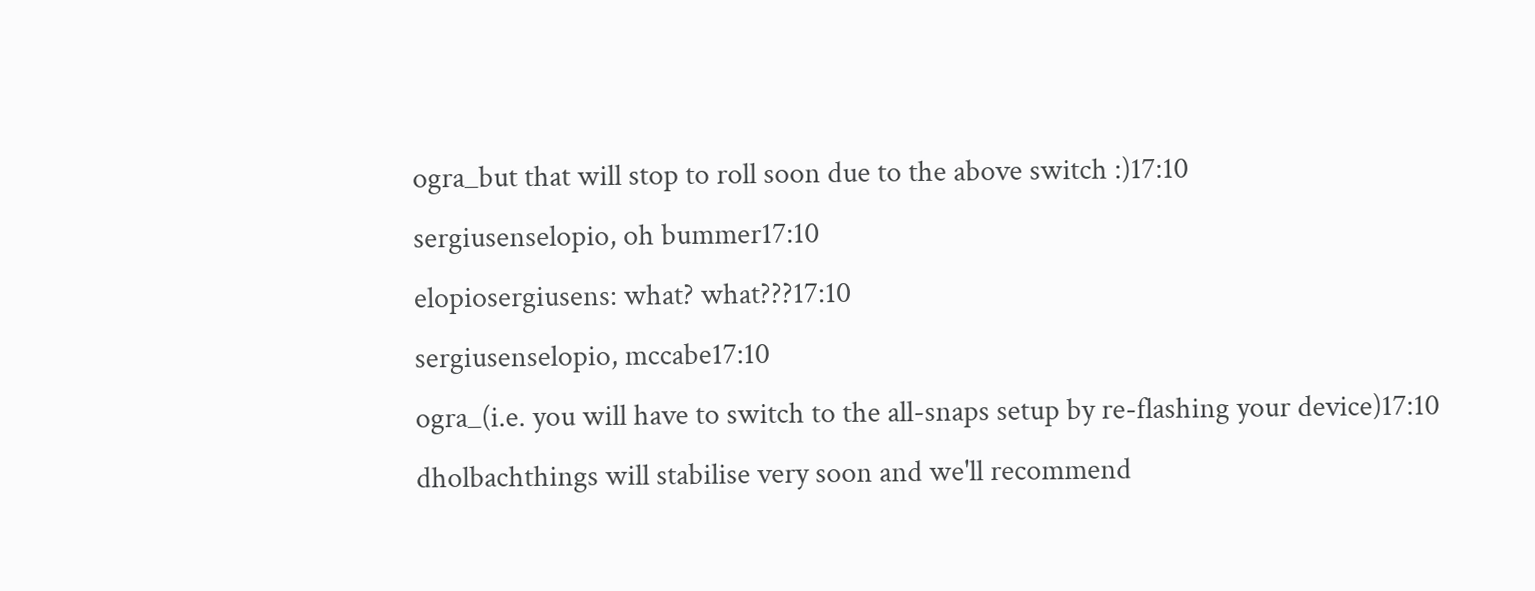ogra_but that will stop to roll soon due to the above switch :)17:10
sergiusenselopio, oh bummer17:10
elopiosergiusens: what? what???17:10
sergiusenselopio, mccabe17:10
ogra_(i.e. you will have to switch to the all-snaps setup by re-flashing your device)17:10
dholbachthings will stabilise very soon and we'll recommend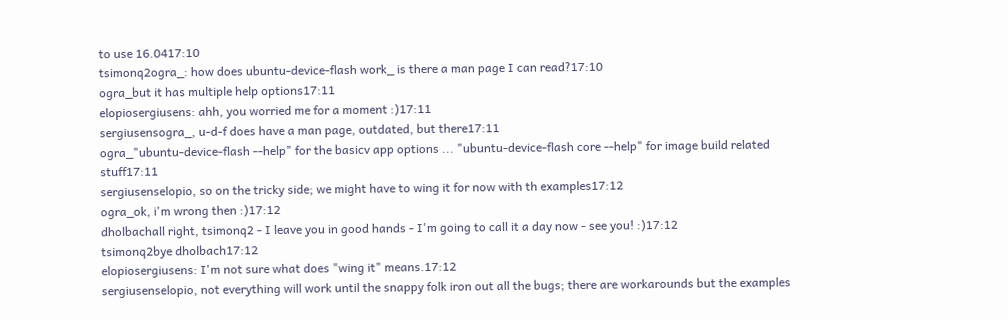to use 16.0417:10
tsimonq2ogra_: how does ubuntu-device-flash work_ is there a man page I can read?17:10
ogra_but it has multiple help options17:11
elopiosergiusens: ahh, you worried me for a moment :)17:11
sergiusensogra_, u-d-f does have a man page, outdated, but there17:11
ogra_"ubuntu-device-flash --help" for the basicv app options ... "ubuntu-device-flash core --help" for image build related stuff17:11
sergiusenselopio, so on the tricky side; we might have to wing it for now with th examples17:12
ogra_ok, i'm wrong then :)17:12
dholbachall right, tsimonq2 - I leave you in good hands - I'm going to call it a day now - see you! :)17:12
tsimonq2bye dholbach17:12
elopiosergiusens: I'm not sure what does "wing it" means.17:12
sergiusenselopio, not everything will work until the snappy folk iron out all the bugs; there are workarounds but the examples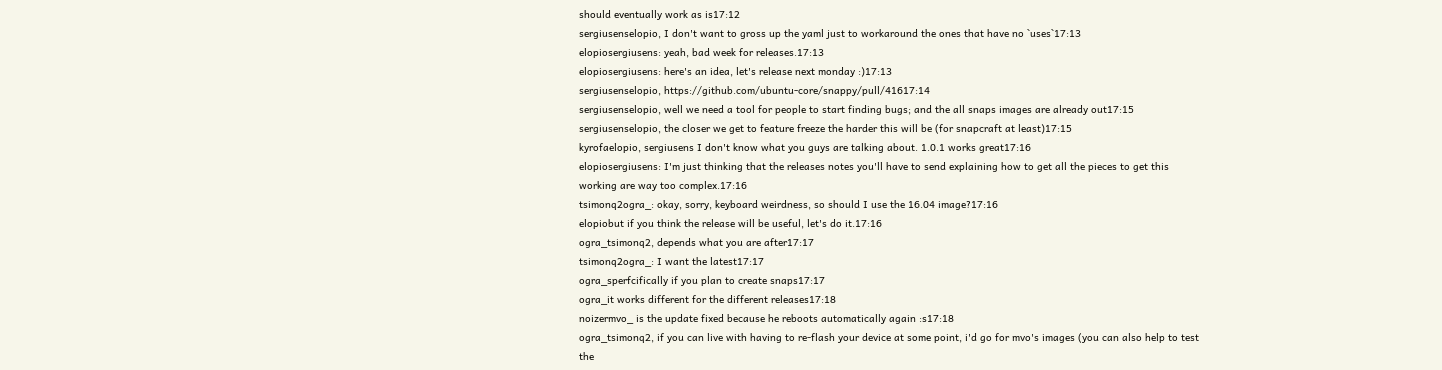should eventually work as is17:12
sergiusenselopio, I don't want to gross up the yaml just to workaround the ones that have no `uses`17:13
elopiosergiusens: yeah, bad week for releases.17:13
elopiosergiusens: here's an idea, let's release next monday :)17:13
sergiusenselopio, https://github.com/ubuntu-core/snappy/pull/41617:14
sergiusenselopio, well we need a tool for people to start finding bugs; and the all snaps images are already out17:15
sergiusenselopio, the closer we get to feature freeze the harder this will be (for snapcraft at least)17:15
kyrofaelopio, sergiusens I don't know what you guys are talking about. 1.0.1 works great17:16
elopiosergiusens: I'm just thinking that the releases notes you'll have to send explaining how to get all the pieces to get this working are way too complex.17:16
tsimonq2ogra_: okay, sorry, keyboard weirdness, so should I use the 16.04 image?17:16
elopiobut if you think the release will be useful, let's do it.17:16
ogra_tsimonq2, depends what you are after17:17
tsimonq2ogra_: I want the latest17:17
ogra_sperfcifically if you plan to create snaps17:17
ogra_it works different for the different releases17:18
noizermvo_ is the update fixed because he reboots automatically again :s17:18
ogra_tsimonq2, if you can live with having to re-flash your device at some point, i'd go for mvo's images (you can also help to test the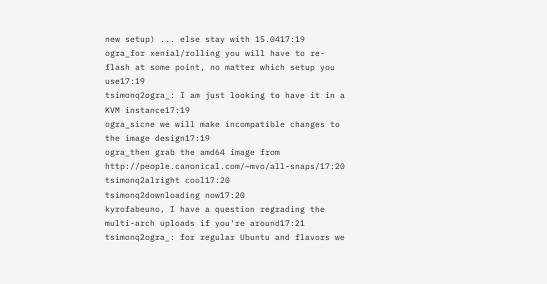new setup) ... else stay with 15.0417:19
ogra_for xenial/rolling you will have to re-flash at some point, no matter which setup you use17:19
tsimonq2ogra_: I am just looking to have it in a KVM instance17:19
ogra_sicne we will make incompatible changes to the image design17:19
ogra_then grab the amd64 image from http://people.canonical.com/~mvo/all-snaps/17:20
tsimonq2alright cool17:20
tsimonq2downloading now17:20
kyrofabeuno, I have a question regrading the multi-arch uploads if you're around17:21
tsimonq2ogra_: for regular Ubuntu and flavors we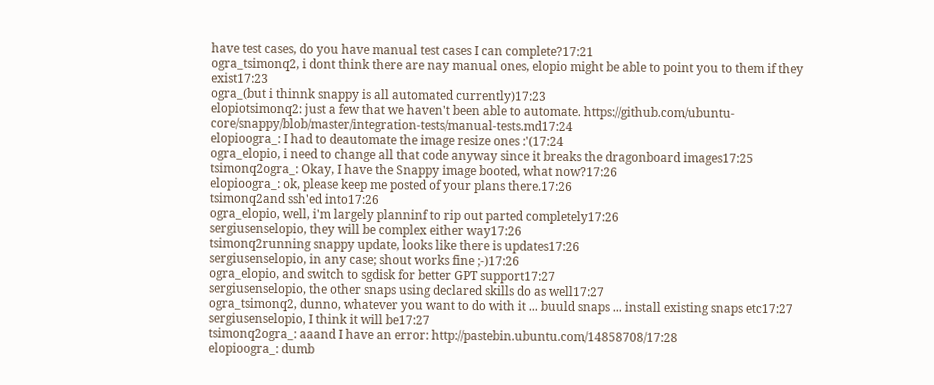have test cases, do you have manual test cases I can complete?17:21
ogra_tsimonq2, i dont think there are nay manual ones, elopio might be able to point you to them if they exist17:23
ogra_(but i thinnk snappy is all automated currently)17:23
elopiotsimonq2: just a few that we haven't been able to automate. https://github.com/ubuntu-core/snappy/blob/master/integration-tests/manual-tests.md17:24
elopioogra_: I had to deautomate the image resize ones :'(17:24
ogra_elopio, i need to change all that code anyway since it breaks the dragonboard images17:25
tsimonq2ogra_: Okay, I have the Snappy image booted, what now?17:26
elopioogra_: ok, please keep me posted of your plans there.17:26
tsimonq2and ssh'ed into17:26
ogra_elopio, well, i'm largely planninf to rip out parted completely17:26
sergiusenselopio, they will be complex either way17:26
tsimonq2running snappy update, looks like there is updates17:26
sergiusenselopio, in any case; shout works fine ;-)17:26
ogra_elopio, and switch to sgdisk for better GPT support17:27
sergiusenselopio, the other snaps using declared skills do as well17:27
ogra_tsimonq2, dunno, whatever you want to do with it ... buuld snaps ... install existing snaps etc17:27
sergiusenselopio, I think it will be17:27
tsimonq2ogra_: aaand I have an error: http://pastebin.ubuntu.com/14858708/17:28
elopioogra_: dumb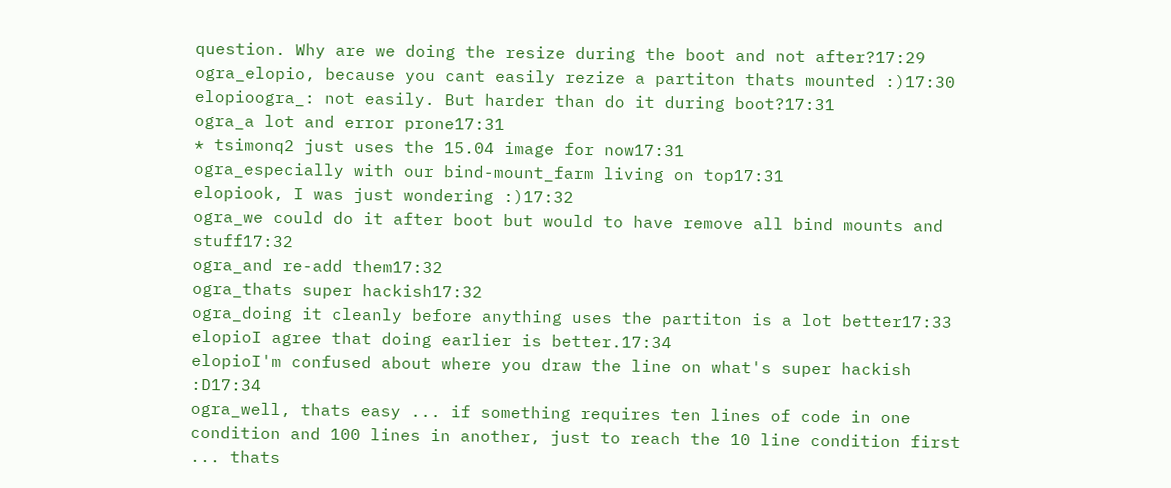question. Why are we doing the resize during the boot and not after?17:29
ogra_elopio, because you cant easily rezize a partiton thats mounted :)17:30
elopioogra_: not easily. But harder than do it during boot?17:31
ogra_a lot and error prone17:31
* tsimonq2 just uses the 15.04 image for now17:31
ogra_especially with our bind-mount_farm living on top17:31
elopiook, I was just wondering :)17:32
ogra_we could do it after boot but would to have remove all bind mounts and stuff17:32
ogra_and re-add them17:32
ogra_thats super hackish17:32
ogra_doing it cleanly before anything uses the partiton is a lot better17:33
elopioI agree that doing earlier is better.17:34
elopioI'm confused about where you draw the line on what's super hackish :D17:34
ogra_well, thats easy ... if something requires ten lines of code in one condition and 100 lines in another, just to reach the 10 line condition first ... thats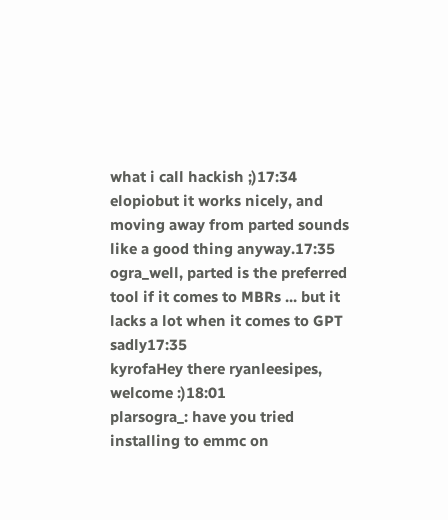what i call hackish ;)17:34
elopiobut it works nicely, and moving away from parted sounds like a good thing anyway.17:35
ogra_well, parted is the preferred tool if it comes to MBRs ... but it lacks a lot when it comes to GPT sadly17:35
kyrofaHey there ryanleesipes, welcome :)18:01
plarsogra_: have you tried installing to emmc on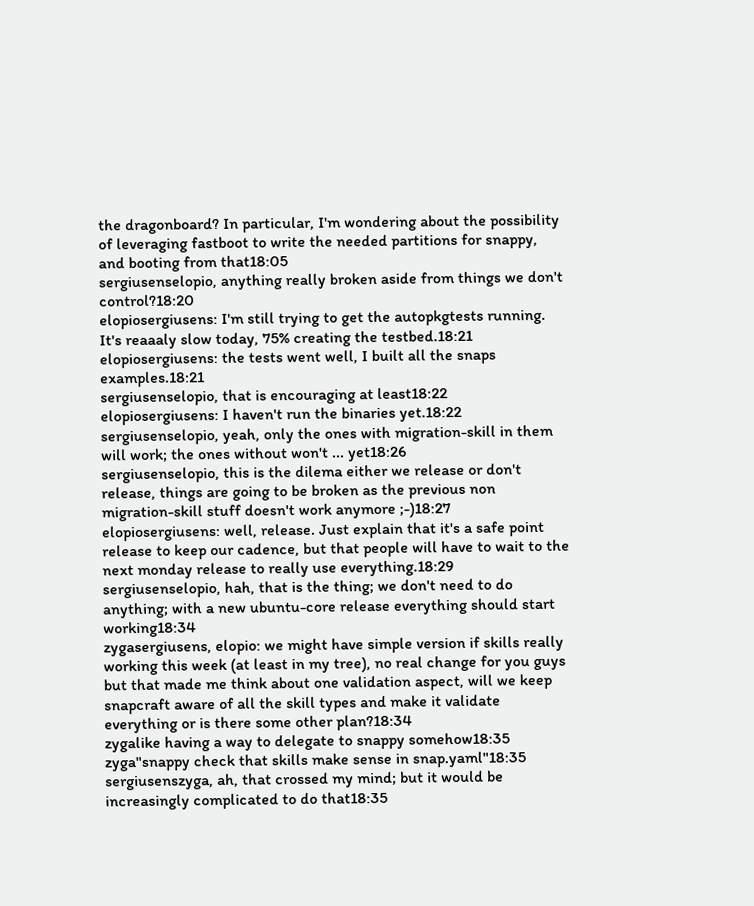the dragonboard? In particular, I'm wondering about the possibility of leveraging fastboot to write the needed partitions for snappy, and booting from that18:05
sergiusenselopio, anything really broken aside from things we don't control?18:20
elopiosergiusens: I'm still trying to get the autopkgtests running. It's reaaaly slow today, 75% creating the testbed.18:21
elopiosergiusens: the tests went well, I built all the snaps examples.18:21
sergiusenselopio, that is encouraging at least18:22
elopiosergiusens: I haven't run the binaries yet.18:22
sergiusenselopio, yeah, only the ones with migration-skill in them will work; the ones without won't ... yet18:26
sergiusenselopio, this is the dilema either we release or don't release, things are going to be broken as the previous non migration-skill stuff doesn't work anymore ;-)18:27
elopiosergiusens: well, release. Just explain that it's a safe point release to keep our cadence, but that people will have to wait to the next monday release to really use everything.18:29
sergiusenselopio, hah, that is the thing; we don't need to do anything; with a new ubuntu-core release everything should start working18:34
zygasergiusens, elopio: we might have simple version if skills really working this week (at least in my tree), no real change for you guys but that made me think about one validation aspect, will we keep snapcraft aware of all the skill types and make it validate everything or is there some other plan?18:34
zygalike having a way to delegate to snappy somehow18:35
zyga"snappy check that skills make sense in snap.yaml"18:35
sergiusenszyga, ah, that crossed my mind; but it would be increasingly complicated to do that18:35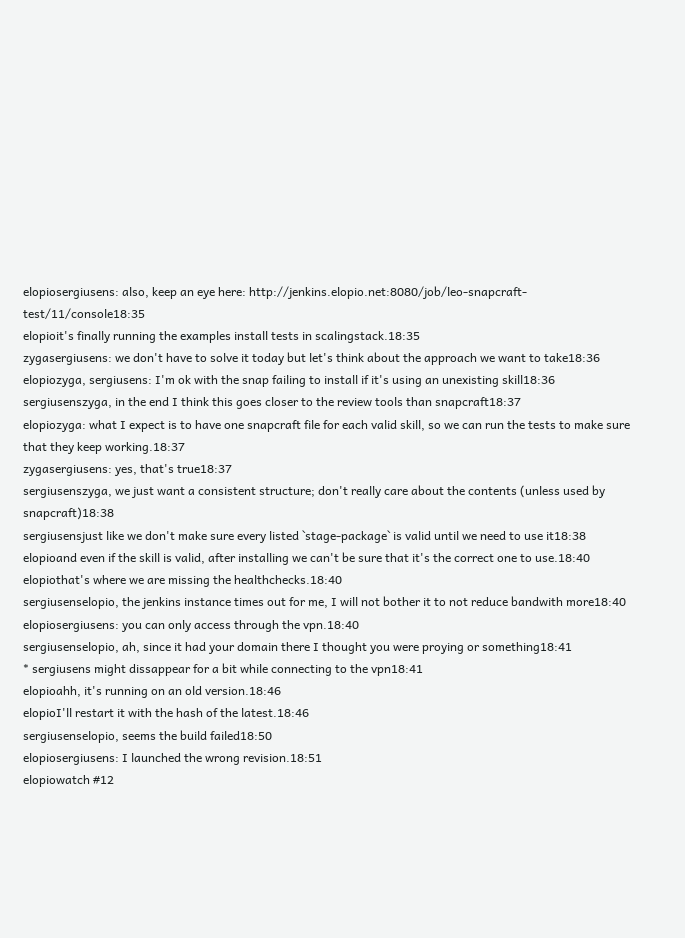elopiosergiusens: also, keep an eye here: http://jenkins.elopio.net:8080/job/leo-snapcraft-test/11/console18:35
elopioit's finally running the examples install tests in scalingstack.18:35
zygasergiusens: we don't have to solve it today but let's think about the approach we want to take18:36
elopiozyga, sergiusens: I'm ok with the snap failing to install if it's using an unexisting skill18:36
sergiusenszyga, in the end I think this goes closer to the review tools than snapcraft18:37
elopiozyga: what I expect is to have one snapcraft file for each valid skill, so we can run the tests to make sure that they keep working.18:37
zygasergiusens: yes, that's true18:37
sergiusenszyga, we just want a consistent structure; don't really care about the contents (unless used by snapcraft)18:38
sergiusensjust like we don't make sure every listed `stage-package` is valid until we need to use it18:38
elopioand even if the skill is valid, after installing we can't be sure that it's the correct one to use.18:40
elopiothat's where we are missing the healthchecks.18:40
sergiusenselopio, the jenkins instance times out for me, I will not bother it to not reduce bandwith more18:40
elopiosergiusens: you can only access through the vpn.18:40
sergiusenselopio, ah, since it had your domain there I thought you were proying or something18:41
* sergiusens might dissappear for a bit while connecting to the vpn18:41
elopioahh, it's running on an old version.18:46
elopioI'll restart it with the hash of the latest.18:46
sergiusenselopio, seems the build failed18:50
elopiosergiusens: I launched the wrong revision.18:51
elopiowatch #12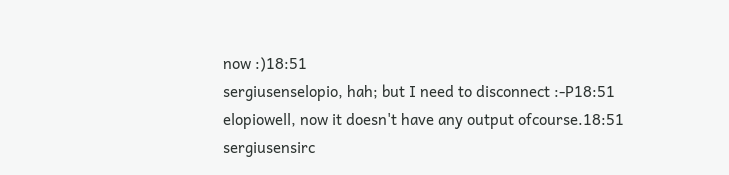now :)18:51
sergiusenselopio, hah; but I need to disconnect :-P18:51
elopiowell, now it doesn't have any output ofcourse.18:51
sergiusensirc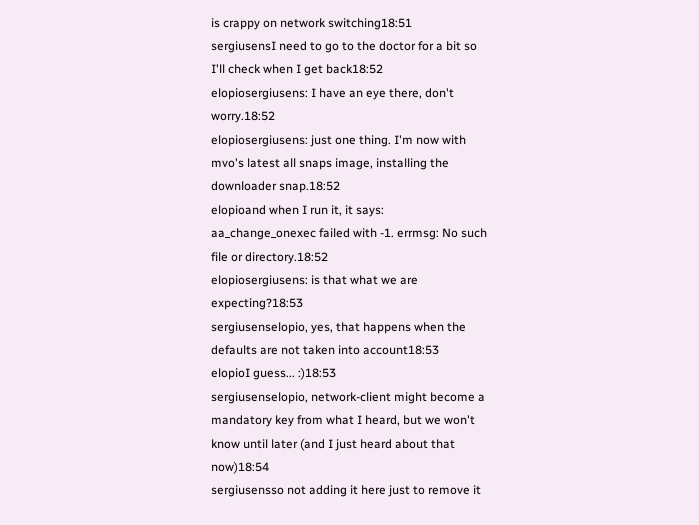is crappy on network switching18:51
sergiusensI need to go to the doctor for a bit so I'll check when I get back18:52
elopiosergiusens: I have an eye there, don't worry.18:52
elopiosergiusens: just one thing. I'm now with mvo's latest all snaps image, installing the downloader snap.18:52
elopioand when I run it, it says: aa_change_onexec failed with -1. errmsg: No such file or directory.18:52
elopiosergiusens: is that what we are expecting?18:53
sergiusenselopio, yes, that happens when the defaults are not taken into account18:53
elopioI guess... :)18:53
sergiusenselopio, network-client might become a mandatory key from what I heard, but we won't know until later (and I just heard about that now)18:54
sergiusensso not adding it here just to remove it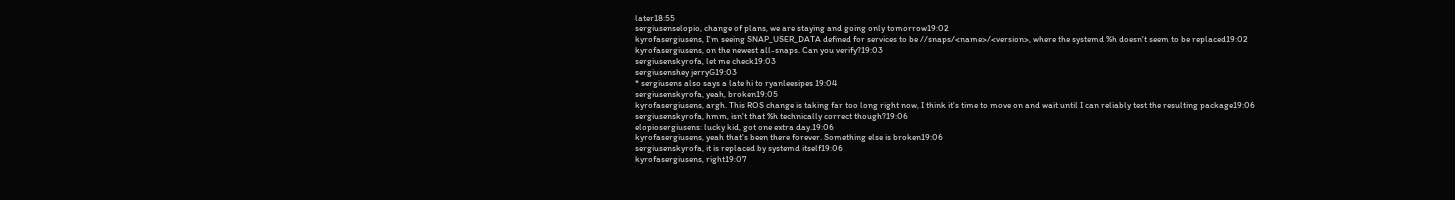later18:55
sergiusenselopio, change of plans, we are staying and going only tomorrow19:02
kyrofasergiusens, I'm seeing SNAP_USER_DATA defined for services to be //snaps/<name>/<version>, where the systemd %h doesn't seem to be replaced19:02
kyrofasergiusens, on the newest all-snaps. Can you verify?19:03
sergiusenskyrofa, let me check19:03
sergiusenshey jerryG19:03
* sergiusens also says a late hi to ryanleesipes 19:04
sergiusenskyrofa, yeah, broken19:05
kyrofasergiusens, argh. This ROS change is taking far too long right now, I think it's time to move on and wait until I can reliably test the resulting package19:06
sergiusenskyrofa, hmm, isn't that %h technically correct though?19:06
elopiosergiusens: lucky kid, got one extra day.19:06
kyrofasergiusens, yeah that's been there forever. Something else is broken19:06
sergiusenskyrofa, it is replaced by systemd itself19:06
kyrofasergiusens, right19:07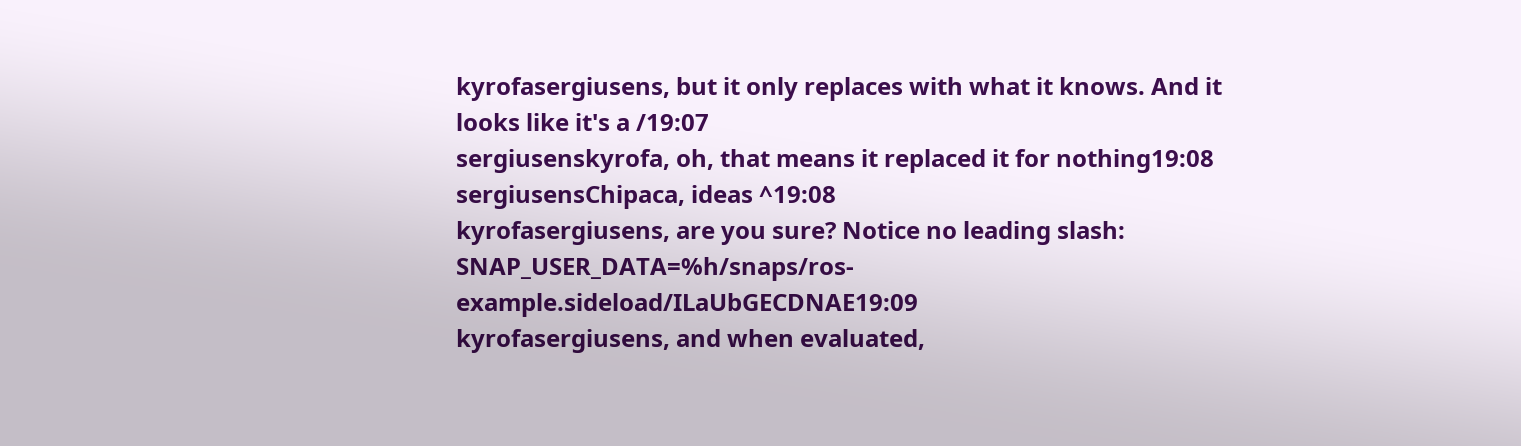kyrofasergiusens, but it only replaces with what it knows. And it looks like it's a /19:07
sergiusenskyrofa, oh, that means it replaced it for nothing19:08
sergiusensChipaca, ideas ^19:08
kyrofasergiusens, are you sure? Notice no leading slash: SNAP_USER_DATA=%h/snaps/ros-example.sideload/ILaUbGECDNAE19:09
kyrofasergiusens, and when evaluated,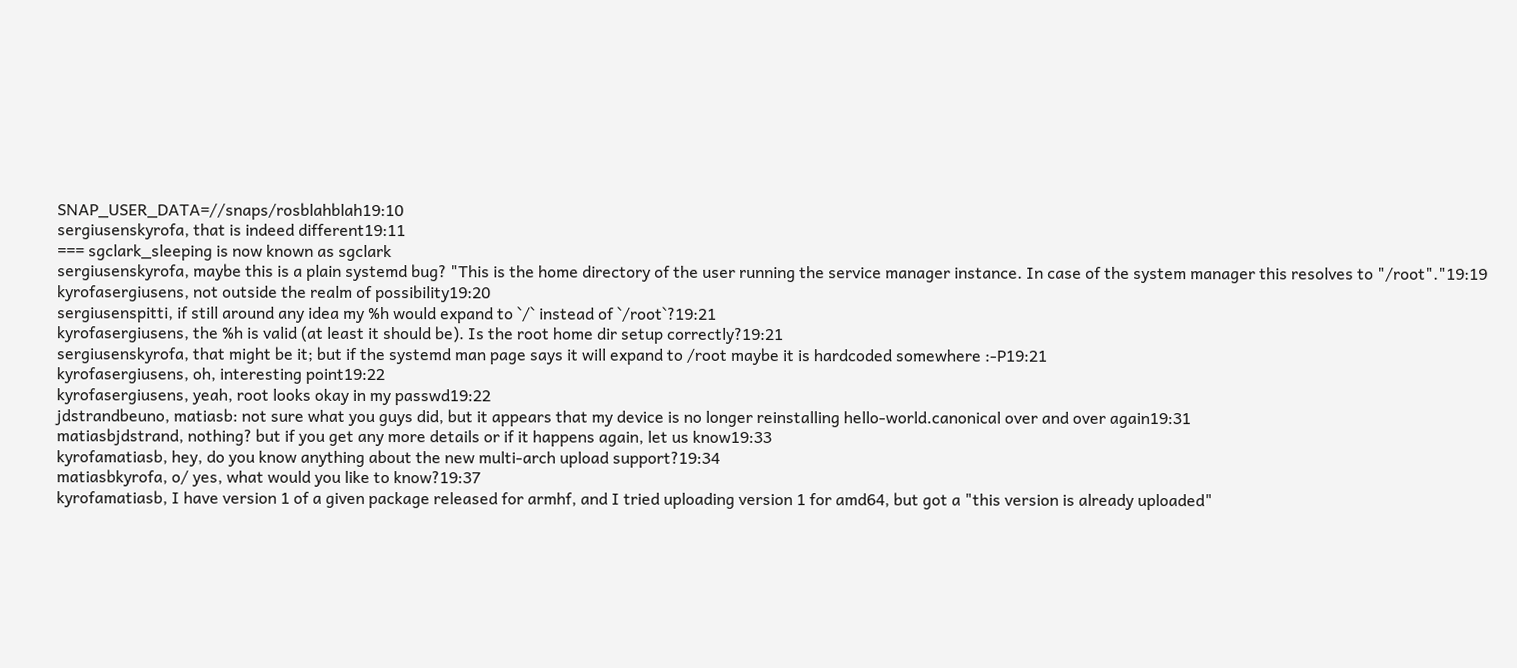SNAP_USER_DATA=//snaps/rosblahblah19:10
sergiusenskyrofa, that is indeed different19:11
=== sgclark_sleeping is now known as sgclark
sergiusenskyrofa, maybe this is a plain systemd bug? "This is the home directory of the user running the service manager instance. In case of the system manager this resolves to "/root"."19:19
kyrofasergiusens, not outside the realm of possibility19:20
sergiusenspitti, if still around any idea my %h would expand to `/` instead of `/root`?19:21
kyrofasergiusens, the %h is valid (at least it should be). Is the root home dir setup correctly?19:21
sergiusenskyrofa, that might be it; but if the systemd man page says it will expand to /root maybe it is hardcoded somewhere :-P19:21
kyrofasergiusens, oh, interesting point19:22
kyrofasergiusens, yeah, root looks okay in my passwd19:22
jdstrandbeuno, matiasb: not sure what you guys did, but it appears that my device is no longer reinstalling hello-world.canonical over and over again19:31
matiasbjdstrand, nothing? but if you get any more details or if it happens again, let us know19:33
kyrofamatiasb, hey, do you know anything about the new multi-arch upload support?19:34
matiasbkyrofa, o/ yes, what would you like to know?19:37
kyrofamatiasb, I have version 1 of a given package released for armhf, and I tried uploading version 1 for amd64, but got a "this version is already uploaded"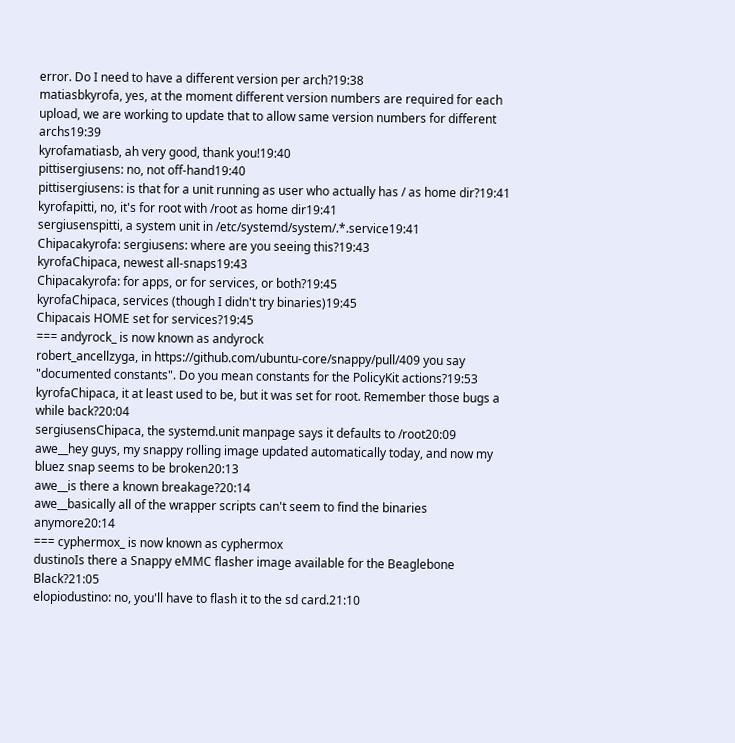error. Do I need to have a different version per arch?19:38
matiasbkyrofa, yes, at the moment different version numbers are required for each upload, we are working to update that to allow same version numbers for different archs19:39
kyrofamatiasb, ah very good, thank you!19:40
pittisergiusens: no, not off-hand19:40
pittisergiusens: is that for a unit running as user who actually has / as home dir?19:41
kyrofapitti, no, it's for root with /root as home dir19:41
sergiusenspitti, a system unit in /etc/systemd/system/.*.service19:41
Chipacakyrofa: sergiusens: where are you seeing this?19:43
kyrofaChipaca, newest all-snaps19:43
Chipacakyrofa: for apps, or for services, or both?19:45
kyrofaChipaca, services (though I didn't try binaries)19:45
Chipacais HOME set for services?19:45
=== andyrock_ is now known as andyrock
robert_ancellzyga, in https://github.com/ubuntu-core/snappy/pull/409 you say "documented constants". Do you mean constants for the PolicyKit actions?19:53
kyrofaChipaca, it at least used to be, but it was set for root. Remember those bugs a while back?20:04
sergiusensChipaca, the systemd.unit manpage says it defaults to /root20:09
awe__hey guys, my snappy rolling image updated automatically today, and now my bluez snap seems to be broken20:13
awe__is there a known breakage?20:14
awe__basically all of the wrapper scripts can't seem to find the binaries anymore20:14
=== cyphermox_ is now known as cyphermox
dustinoIs there a Snappy eMMC flasher image available for the Beaglebone Black?21:05
elopiodustino: no, you'll have to flash it to the sd card.21:10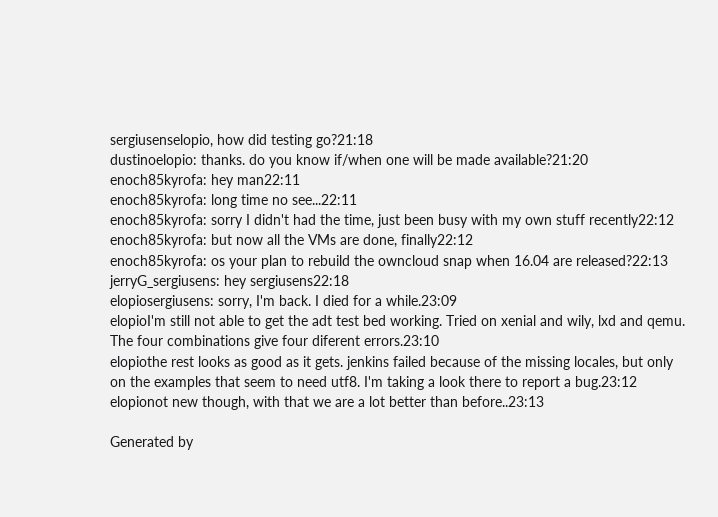sergiusenselopio, how did testing go?21:18
dustinoelopio: thanks. do you know if/when one will be made available?21:20
enoch85kyrofa: hey man22:11
enoch85kyrofa: long time no see...22:11
enoch85kyrofa: sorry I didn't had the time, just been busy with my own stuff recently22:12
enoch85kyrofa: but now all the VMs are done, finally22:12
enoch85kyrofa: os your plan to rebuild the owncloud snap when 16.04 are released?22:13
jerryG_sergiusens: hey sergiusens22:18
elopiosergiusens: sorry, I'm back. I died for a while.23:09
elopioI'm still not able to get the adt test bed working. Tried on xenial and wily, lxd and qemu. The four combinations give four diferent errors.23:10
elopiothe rest looks as good as it gets. jenkins failed because of the missing locales, but only on the examples that seem to need utf8. I'm taking a look there to report a bug.23:12
elopionot new though, with that we are a lot better than before..23:13

Generated by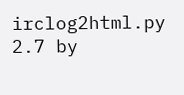irclog2html.py 2.7 by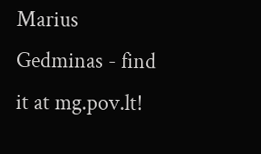Marius Gedminas - find it at mg.pov.lt!